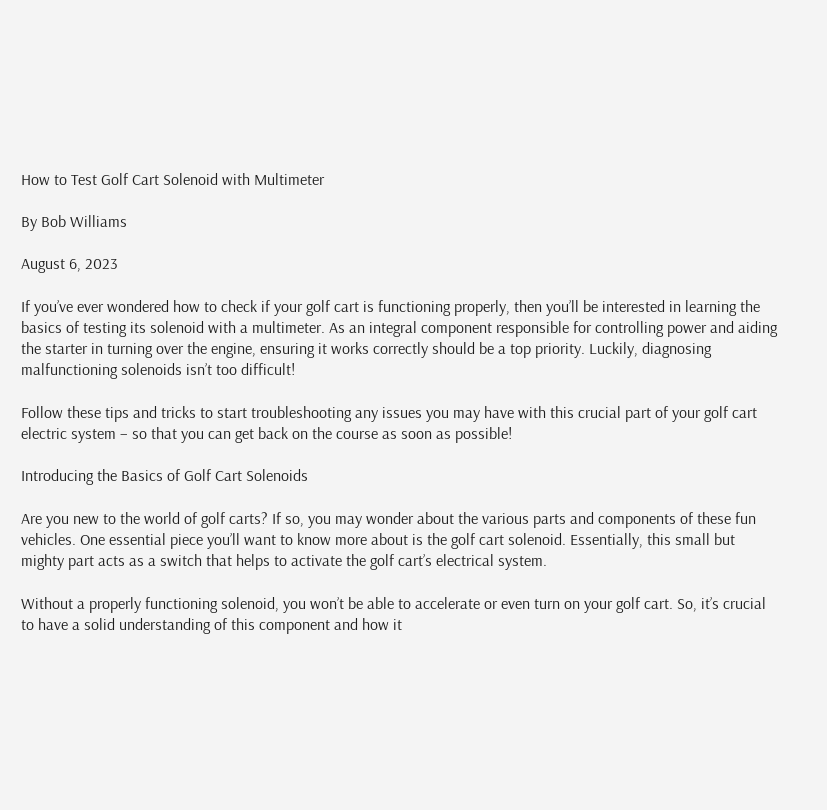How to Test Golf Cart Solenoid with Multimeter

By Bob Williams

August 6, 2023

If you’ve ever wondered how to check if your golf cart is functioning properly, then you’ll be interested in learning the basics of testing its solenoid with a multimeter. As an integral component responsible for controlling power and aiding the starter in turning over the engine, ensuring it works correctly should be a top priority. Luckily, diagnosing malfunctioning solenoids isn’t too difficult!

Follow these tips and tricks to start troubleshooting any issues you may have with this crucial part of your golf cart electric system – so that you can get back on the course as soon as possible!

Introducing the Basics of Golf Cart Solenoids

Are you new to the world of golf carts? If so, you may wonder about the various parts and components of these fun vehicles. One essential piece you’ll want to know more about is the golf cart solenoid. Essentially, this small but mighty part acts as a switch that helps to activate the golf cart’s electrical system.

Without a properly functioning solenoid, you won’t be able to accelerate or even turn on your golf cart. So, it’s crucial to have a solid understanding of this component and how it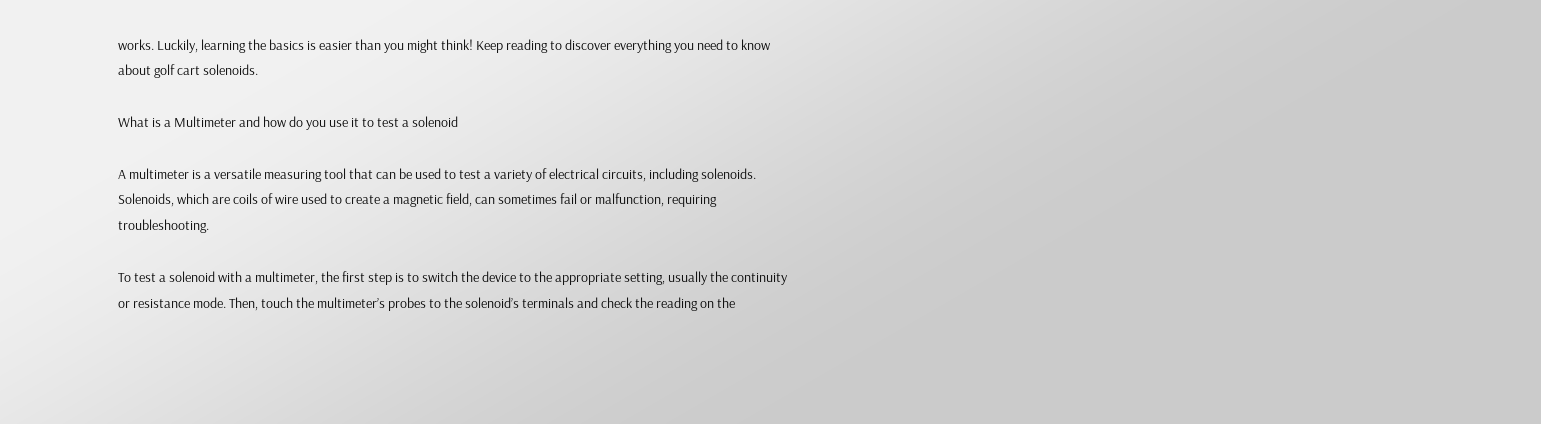works. Luckily, learning the basics is easier than you might think! Keep reading to discover everything you need to know about golf cart solenoids.

What is a Multimeter and how do you use it to test a solenoid

A multimeter is a versatile measuring tool that can be used to test a variety of electrical circuits, including solenoids. Solenoids, which are coils of wire used to create a magnetic field, can sometimes fail or malfunction, requiring troubleshooting.

To test a solenoid with a multimeter, the first step is to switch the device to the appropriate setting, usually the continuity or resistance mode. Then, touch the multimeter’s probes to the solenoid’s terminals and check the reading on the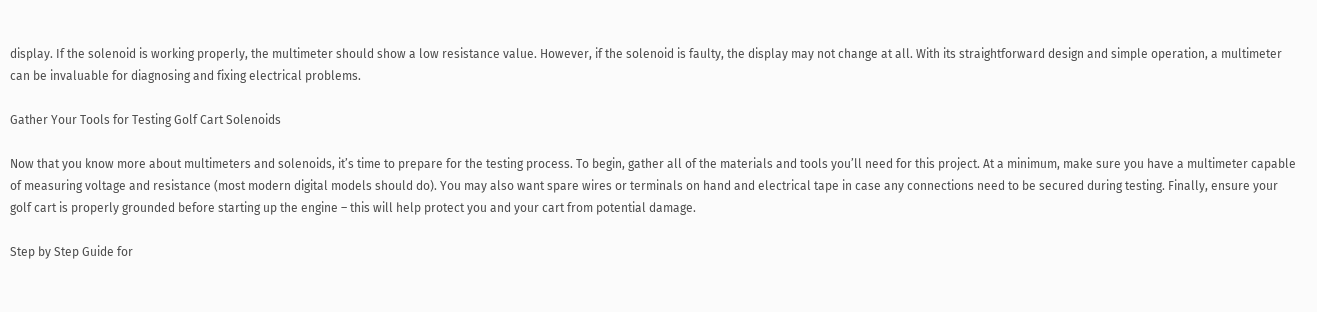display. If the solenoid is working properly, the multimeter should show a low resistance value. However, if the solenoid is faulty, the display may not change at all. With its straightforward design and simple operation, a multimeter can be invaluable for diagnosing and fixing electrical problems.

Gather Your Tools for Testing Golf Cart Solenoids

Now that you know more about multimeters and solenoids, it’s time to prepare for the testing process. To begin, gather all of the materials and tools you’ll need for this project. At a minimum, make sure you have a multimeter capable of measuring voltage and resistance (most modern digital models should do). You may also want spare wires or terminals on hand and electrical tape in case any connections need to be secured during testing. Finally, ensure your golf cart is properly grounded before starting up the engine – this will help protect you and your cart from potential damage.

Step by Step Guide for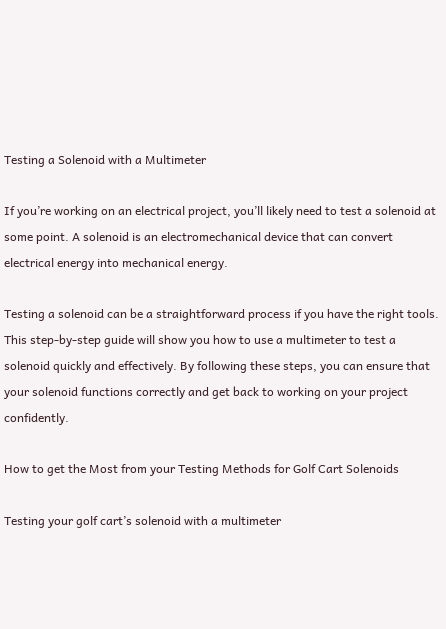Testing a Solenoid with a Multimeter

If you’re working on an electrical project, you’ll likely need to test a solenoid at some point. A solenoid is an electromechanical device that can convert electrical energy into mechanical energy.

Testing a solenoid can be a straightforward process if you have the right tools. This step-by-step guide will show you how to use a multimeter to test a solenoid quickly and effectively. By following these steps, you can ensure that your solenoid functions correctly and get back to working on your project confidently.

How to get the Most from your Testing Methods for Golf Cart Solenoids

Testing your golf cart’s solenoid with a multimeter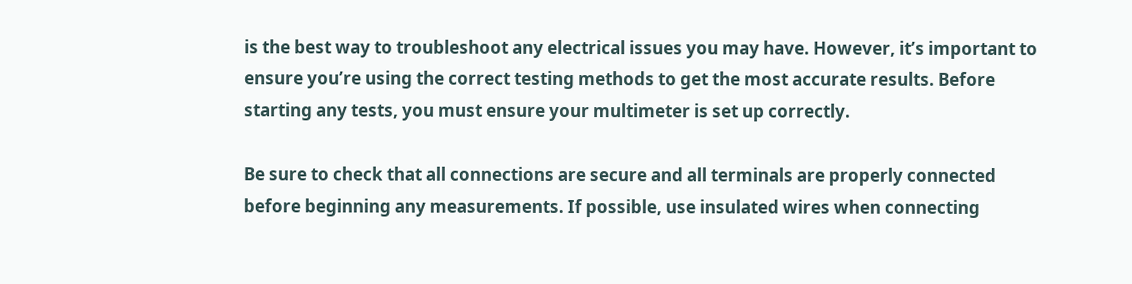is the best way to troubleshoot any electrical issues you may have. However, it’s important to ensure you’re using the correct testing methods to get the most accurate results. Before starting any tests, you must ensure your multimeter is set up correctly.

Be sure to check that all connections are secure and all terminals are properly connected before beginning any measurements. If possible, use insulated wires when connecting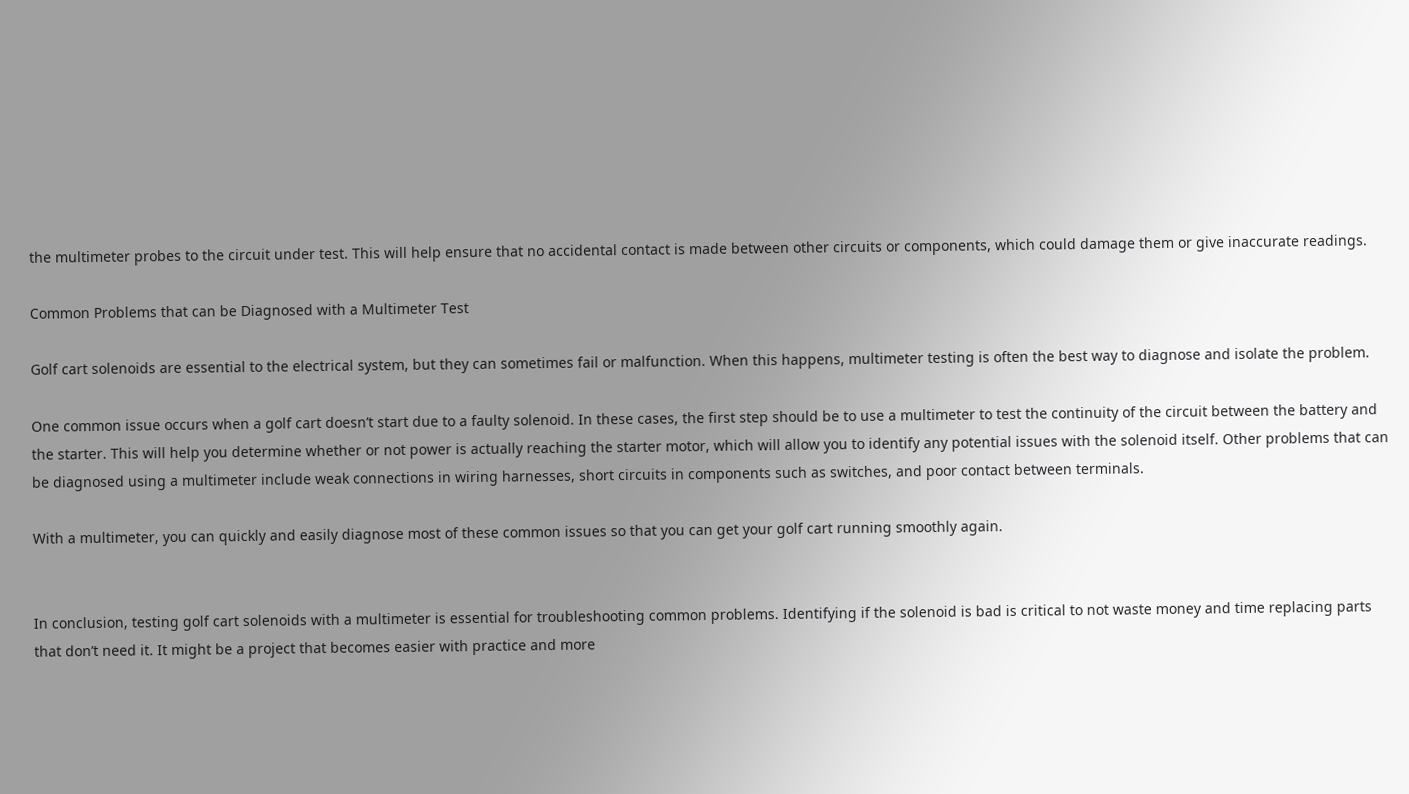the multimeter probes to the circuit under test. This will help ensure that no accidental contact is made between other circuits or components, which could damage them or give inaccurate readings.

Common Problems that can be Diagnosed with a Multimeter Test

Golf cart solenoids are essential to the electrical system, but they can sometimes fail or malfunction. When this happens, multimeter testing is often the best way to diagnose and isolate the problem.

One common issue occurs when a golf cart doesn’t start due to a faulty solenoid. In these cases, the first step should be to use a multimeter to test the continuity of the circuit between the battery and the starter. This will help you determine whether or not power is actually reaching the starter motor, which will allow you to identify any potential issues with the solenoid itself. Other problems that can be diagnosed using a multimeter include weak connections in wiring harnesses, short circuits in components such as switches, and poor contact between terminals.

With a multimeter, you can quickly and easily diagnose most of these common issues so that you can get your golf cart running smoothly again.


In conclusion, testing golf cart solenoids with a multimeter is essential for troubleshooting common problems. Identifying if the solenoid is bad is critical to not waste money and time replacing parts that don’t need it. It might be a project that becomes easier with practice and more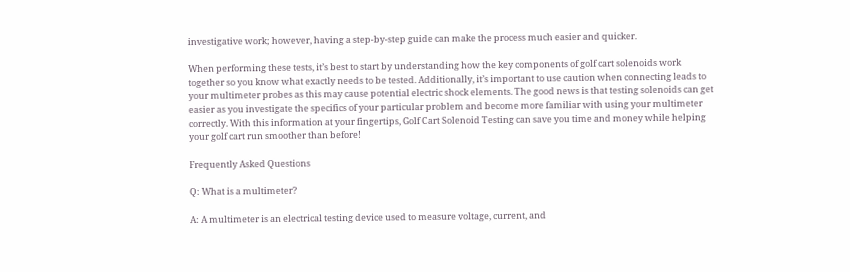investigative work; however, having a step-by-step guide can make the process much easier and quicker.

When performing these tests, it’s best to start by understanding how the key components of golf cart solenoids work together so you know what exactly needs to be tested. Additionally, it’s important to use caution when connecting leads to your multimeter probes as this may cause potential electric shock elements. The good news is that testing solenoids can get easier as you investigate the specifics of your particular problem and become more familiar with using your multimeter correctly. With this information at your fingertips, Golf Cart Solenoid Testing can save you time and money while helping your golf cart run smoother than before!

Frequently Asked Questions

Q: What is a multimeter?

A: A multimeter is an electrical testing device used to measure voltage, current, and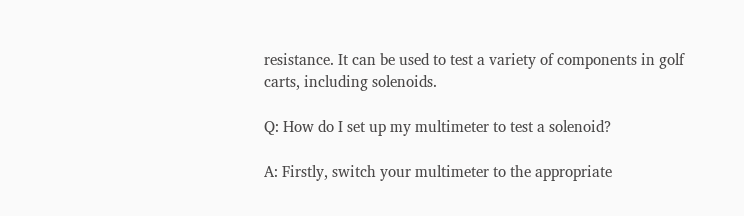resistance. It can be used to test a variety of components in golf carts, including solenoids.

Q: How do I set up my multimeter to test a solenoid?

A: Firstly, switch your multimeter to the appropriate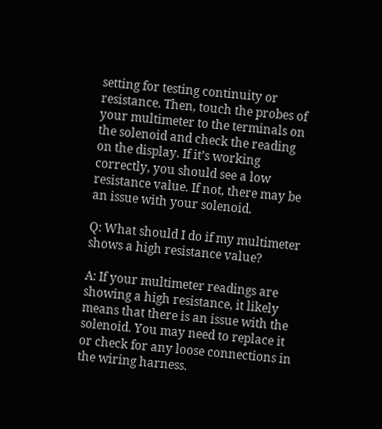setting for testing continuity or resistance. Then, touch the probes of your multimeter to the terminals on the solenoid and check the reading on the display. If it’s working correctly, you should see a low resistance value. If not, there may be an issue with your solenoid.

Q: What should I do if my multimeter shows a high resistance value?

A: If your multimeter readings are showing a high resistance, it likely means that there is an issue with the solenoid. You may need to replace it or check for any loose connections in the wiring harness.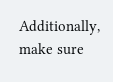Additionally, make sure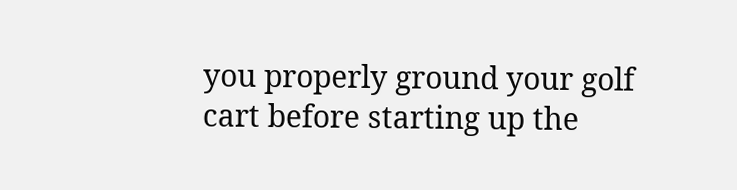you properly ground your golf cart before starting up the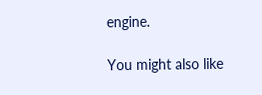engine.

You might also like